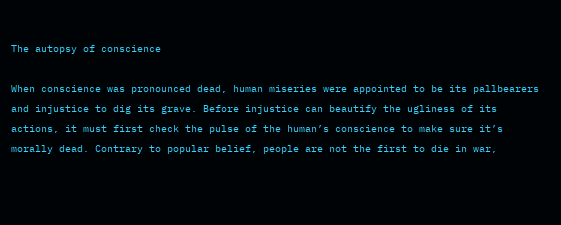The autopsy of conscience

When conscience was pronounced dead, human miseries were appointed to be its pallbearers and injustice to dig its grave. Before injustice can beautify the ugliness of its actions, it must first check the pulse of the human’s conscience to make sure it’s morally dead. Contrary to popular belief, people are not the first to die in war,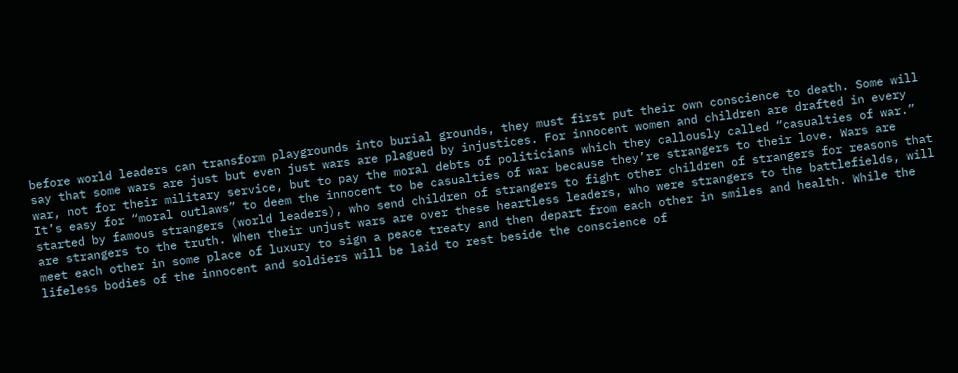before world leaders can transform playgrounds into burial grounds, they must first put their own conscience to death. Some will say that some wars are just but even just wars are plagued by injustices. For innocent women and children are drafted in every war, not for their military service, but to pay the moral debts of politicians which they callously called “casualties of war.” It’s easy for “moral outlaws” to deem the innocent to be casualties of war because they’re strangers to their love. Wars are started by famous strangers (world leaders), who send children of strangers to fight other children of strangers for reasons that are strangers to the truth. When their unjust wars are over these heartless leaders, who were strangers to the battlefields, will meet each other in some place of luxury to sign a peace treaty and then depart from each other in smiles and health. While the lifeless bodies of the innocent and soldiers will be laid to rest beside the conscience of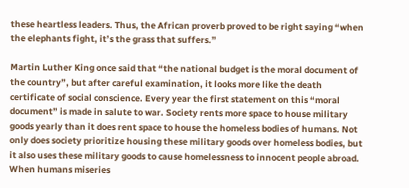these heartless leaders. Thus, the African proverb proved to be right saying “when the elephants fight, it’s the grass that suffers.”

Martin Luther King once said that “the national budget is the moral document of the country”, but after careful examination, it looks more like the death certificate of social conscience. Every year the first statement on this “moral document” is made in salute to war. Society rents more space to house military goods yearly than it does rent space to house the homeless bodies of humans. Not only does society prioritize housing these military goods over homeless bodies, but it also uses these military goods to cause homelessness to innocent people abroad. When humans miseries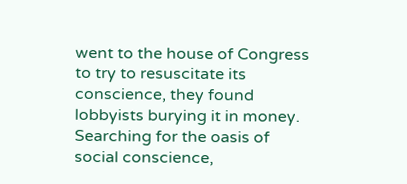went to the house of Congress to try to resuscitate its conscience, they found lobbyists burying it in money. Searching for the oasis of social conscience,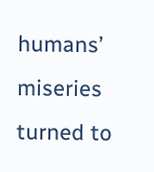humans’ miseries turned to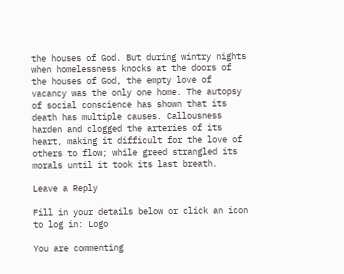the houses of God. But during wintry nights when homelessness knocks at the doors of the houses of God, the empty love of vacancy was the only one home. The autopsy of social conscience has shown that its death has multiple causes. Callousness harden and clogged the arteries of its heart, making it difficult for the love of others to flow; while greed strangled its morals until it took its last breath.

Leave a Reply

Fill in your details below or click an icon to log in: Logo

You are commenting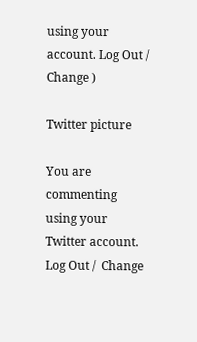using your account. Log Out /  Change )

Twitter picture

You are commenting using your Twitter account. Log Out /  Change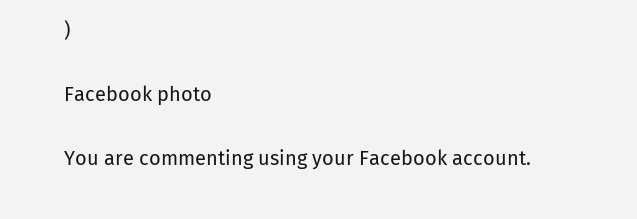)

Facebook photo

You are commenting using your Facebook account.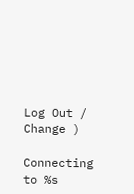Log Out /  Change )

Connecting to %s